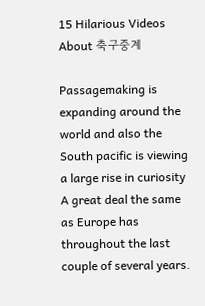15 Hilarious Videos About 축구중계

Passagemaking is expanding around the world and also the South pacific is viewing a large rise in curiosity A great deal the same as Europe has throughout the last couple of several years.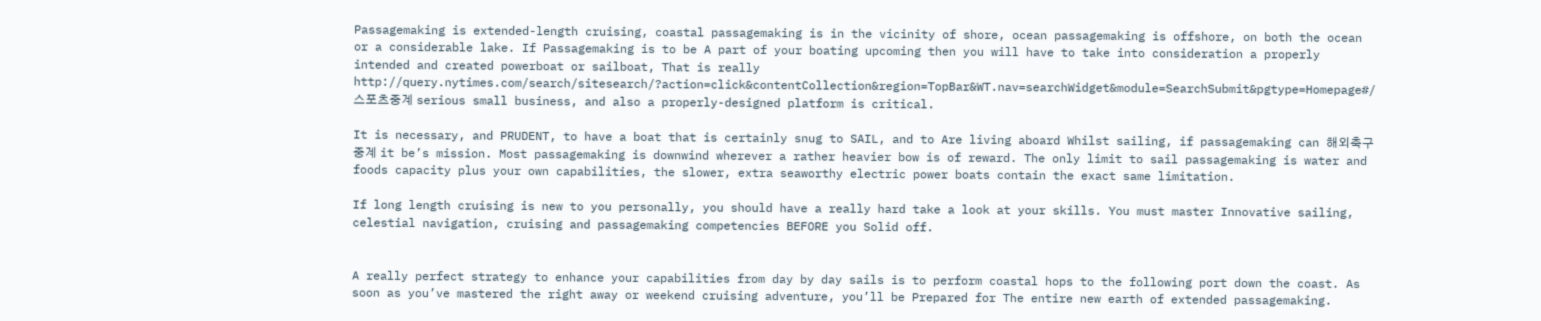Passagemaking is extended-length cruising, coastal passagemaking is in the vicinity of shore, ocean passagemaking is offshore, on both the ocean or a considerable lake. If Passagemaking is to be A part of your boating upcoming then you will have to take into consideration a properly intended and created powerboat or sailboat, That is really http://query.nytimes.com/search/sitesearch/?action=click&contentCollection&region=TopBar&WT.nav=searchWidget&module=SearchSubmit&pgtype=Homepage#/스포츠중계 serious small business, and also a properly-designed platform is critical.

It is necessary, and PRUDENT, to have a boat that is certainly snug to SAIL, and to Are living aboard Whilst sailing, if passagemaking can 해외축구중계 it be’s mission. Most passagemaking is downwind wherever a rather heavier bow is of reward. The only limit to sail passagemaking is water and foods capacity plus your own capabilities, the slower, extra seaworthy electric power boats contain the exact same limitation.

If long length cruising is new to you personally, you should have a really hard take a look at your skills. You must master Innovative sailing, celestial navigation, cruising and passagemaking competencies BEFORE you Solid off.


A really perfect strategy to enhance your capabilities from day by day sails is to perform coastal hops to the following port down the coast. As soon as you’ve mastered the right away or weekend cruising adventure, you’ll be Prepared for The entire new earth of extended passagemaking.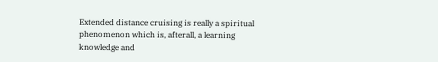Extended distance cruising is really a spiritual phenomenon which is, afterall, a learning knowledge and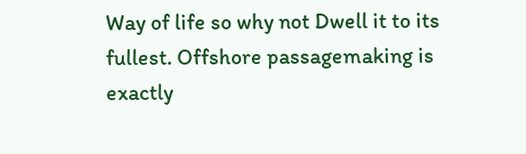Way of life so why not Dwell it to its fullest. Offshore passagemaking is exactly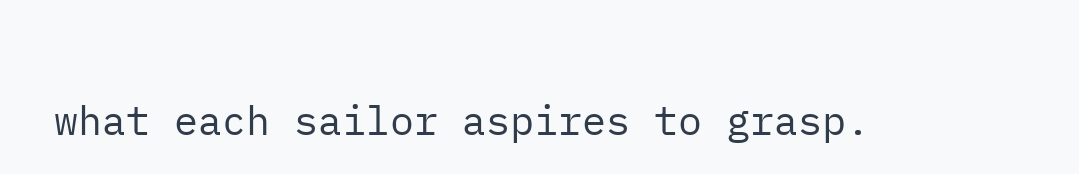what each sailor aspires to grasp.